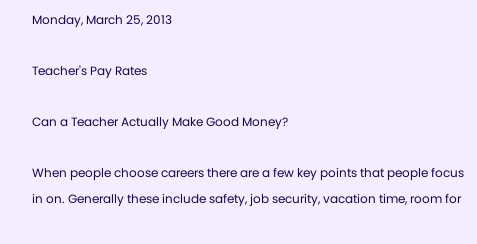Monday, March 25, 2013

Teacher's Pay Rates

Can a Teacher Actually Make Good Money?

When people choose careers there are a few key points that people focus in on. Generally these include safety, job security, vacation time, room for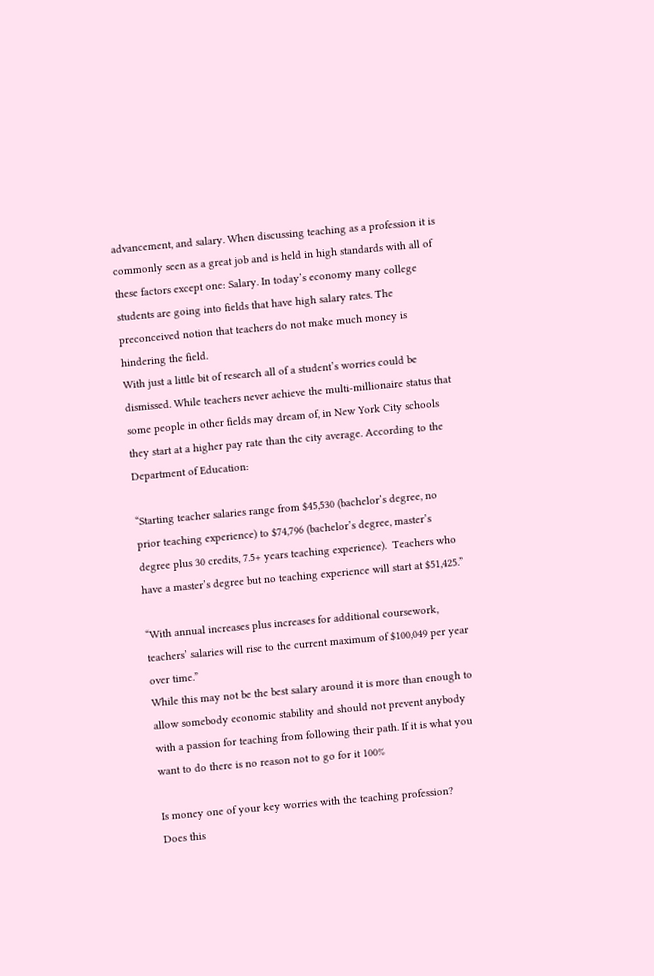advancement, and salary. When discussing teaching as a profession it is commonly seen as a great job and is held in high standards with all of these factors except one: Salary. In today’s economy many college students are going into fields that have high salary rates. The preconceived notion that teachers do not make much money is hindering the field.
With just a little bit of research all of a student’s worries could be dismissed. While teachers never achieve the multi-millionaire status that some people in other fields may dream of, in New York City schools they start at a higher pay rate than the city average. According to the Department of Education:

“Starting teacher salaries range from $45,530 (bachelor’s degree, no prior teaching experience) to $74,796 (bachelor’s degree, master’s degree plus 30 credits, 7.5+ years teaching experience).  Teachers who have a master’s degree but no teaching experience will start at $51,425.”

“With annual increases plus increases for additional coursework, teachers’ salaries will rise to the current maximum of $100,049 per year over time.”
While this may not be the best salary around it is more than enough to allow somebody economic stability and should not prevent anybody with a passion for teaching from following their path. If it is what you want to do there is no reason not to go for it 100%

Is money one of your key worries with the teaching profession?
Does this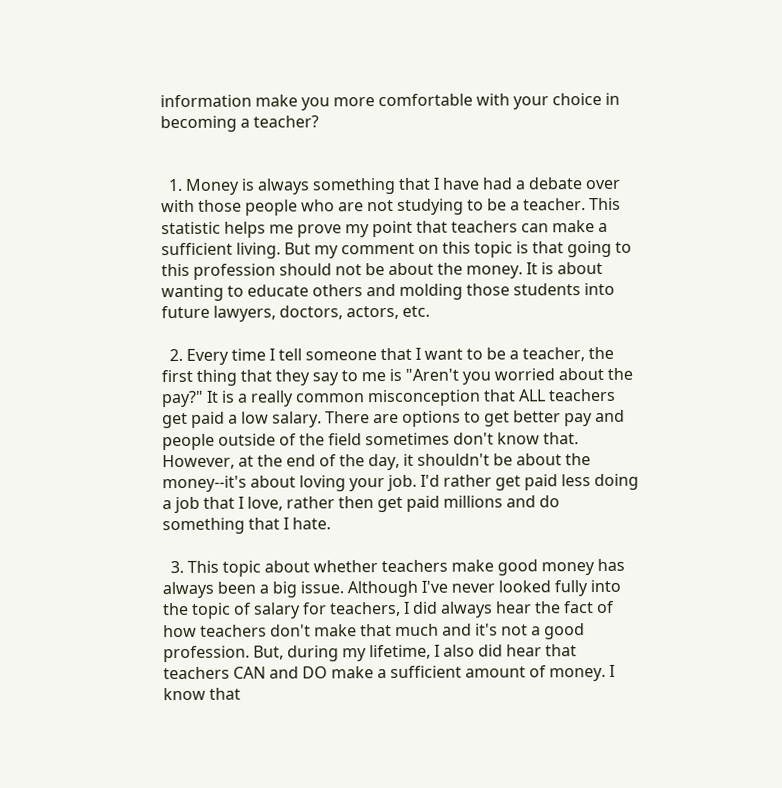information make you more comfortable with your choice in becoming a teacher?


  1. Money is always something that I have had a debate over with those people who are not studying to be a teacher. This statistic helps me prove my point that teachers can make a sufficient living. But my comment on this topic is that going to this profession should not be about the money. It is about wanting to educate others and molding those students into future lawyers, doctors, actors, etc.

  2. Every time I tell someone that I want to be a teacher, the first thing that they say to me is "Aren't you worried about the pay?" It is a really common misconception that ALL teachers get paid a low salary. There are options to get better pay and people outside of the field sometimes don't know that. However, at the end of the day, it shouldn't be about the money--it's about loving your job. I'd rather get paid less doing a job that I love, rather then get paid millions and do something that I hate.

  3. This topic about whether teachers make good money has always been a big issue. Although I've never looked fully into the topic of salary for teachers, I did always hear the fact of how teachers don't make that much and it's not a good profession. But, during my lifetime, I also did hear that teachers CAN and DO make a sufficient amount of money. I know that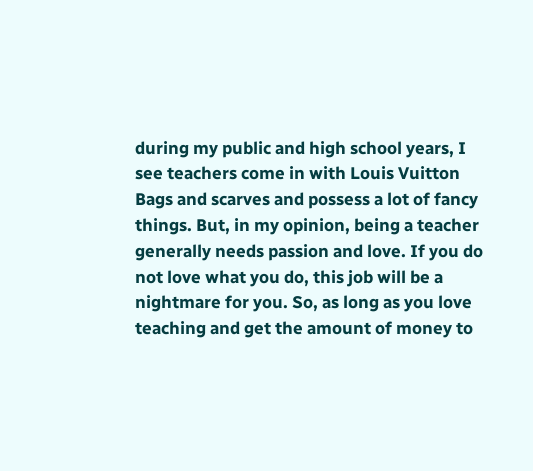during my public and high school years, I see teachers come in with Louis Vuitton Bags and scarves and possess a lot of fancy things. But, in my opinion, being a teacher generally needs passion and love. If you do not love what you do, this job will be a nightmare for you. So, as long as you love teaching and get the amount of money to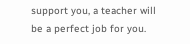support you, a teacher will be a perfect job for you.